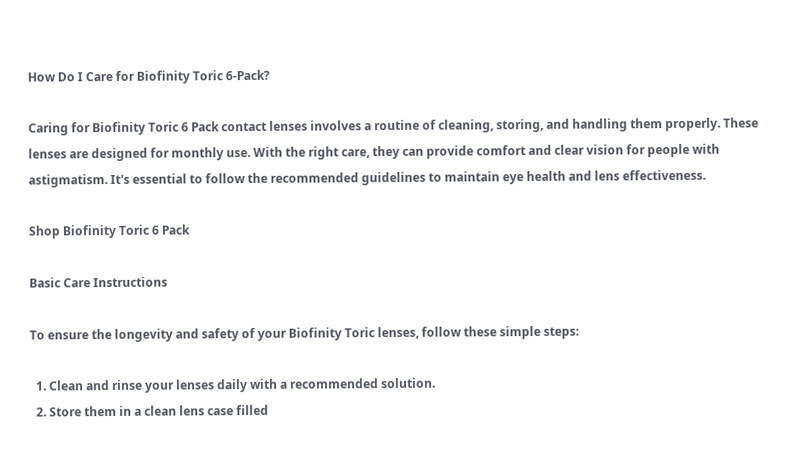How Do I Care for Biofinity Toric 6-Pack?

Caring for Biofinity Toric 6 Pack contact lenses involves a routine of cleaning, storing, and handling them properly. These lenses are designed for monthly use. With the right care, they can provide comfort and clear vision for people with astigmatism. It's essential to follow the recommended guidelines to maintain eye health and lens effectiveness.

Shop Biofinity Toric 6 Pack

Basic Care Instructions

To ensure the longevity and safety of your Biofinity Toric lenses, follow these simple steps:

  1. Clean and rinse your lenses daily with a recommended solution.
  2. Store them in a clean lens case filled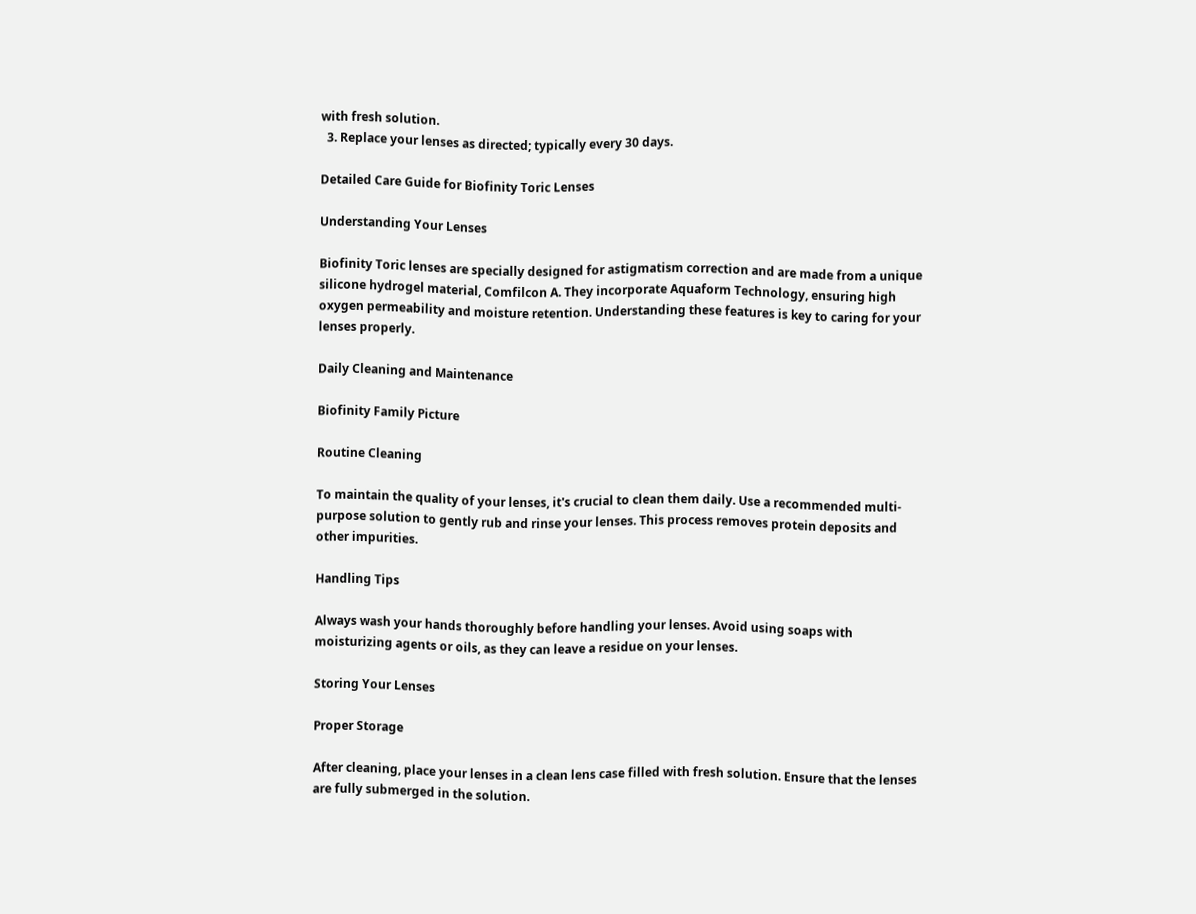with fresh solution.
  3. Replace your lenses as directed; typically every 30 days.

Detailed Care Guide for Biofinity Toric Lenses

Understanding Your Lenses

Biofinity Toric lenses are specially designed for astigmatism correction and are made from a unique silicone hydrogel material, Comfilcon A. They incorporate Aquaform Technology, ensuring high oxygen permeability and moisture retention. Understanding these features is key to caring for your lenses properly.

Daily Cleaning and Maintenance

Biofinity Family Picture

Routine Cleaning

To maintain the quality of your lenses, it's crucial to clean them daily. Use a recommended multi-purpose solution to gently rub and rinse your lenses. This process removes protein deposits and other impurities.

Handling Tips

Always wash your hands thoroughly before handling your lenses. Avoid using soaps with moisturizing agents or oils, as they can leave a residue on your lenses.

Storing Your Lenses

Proper Storage

After cleaning, place your lenses in a clean lens case filled with fresh solution. Ensure that the lenses are fully submerged in the solution.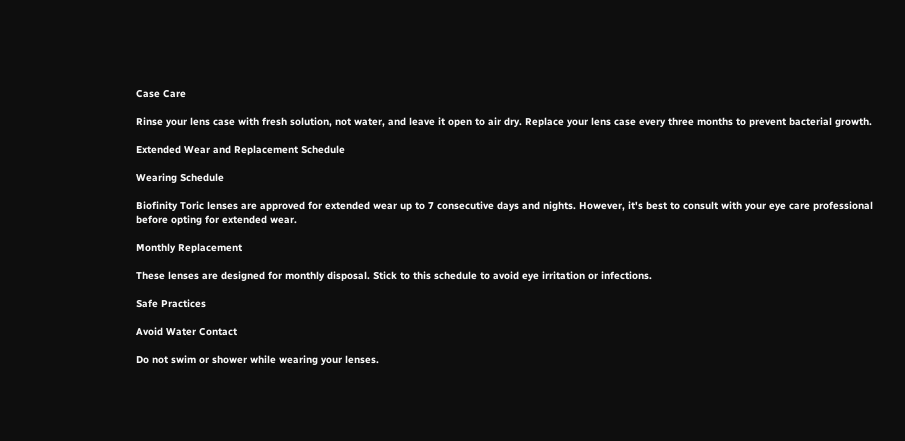Case Care

Rinse your lens case with fresh solution, not water, and leave it open to air dry. Replace your lens case every three months to prevent bacterial growth.

Extended Wear and Replacement Schedule

Wearing Schedule

Biofinity Toric lenses are approved for extended wear up to 7 consecutive days and nights. However, it's best to consult with your eye care professional before opting for extended wear.

Monthly Replacement

These lenses are designed for monthly disposal. Stick to this schedule to avoid eye irritation or infections.

Safe Practices

Avoid Water Contact

Do not swim or shower while wearing your lenses.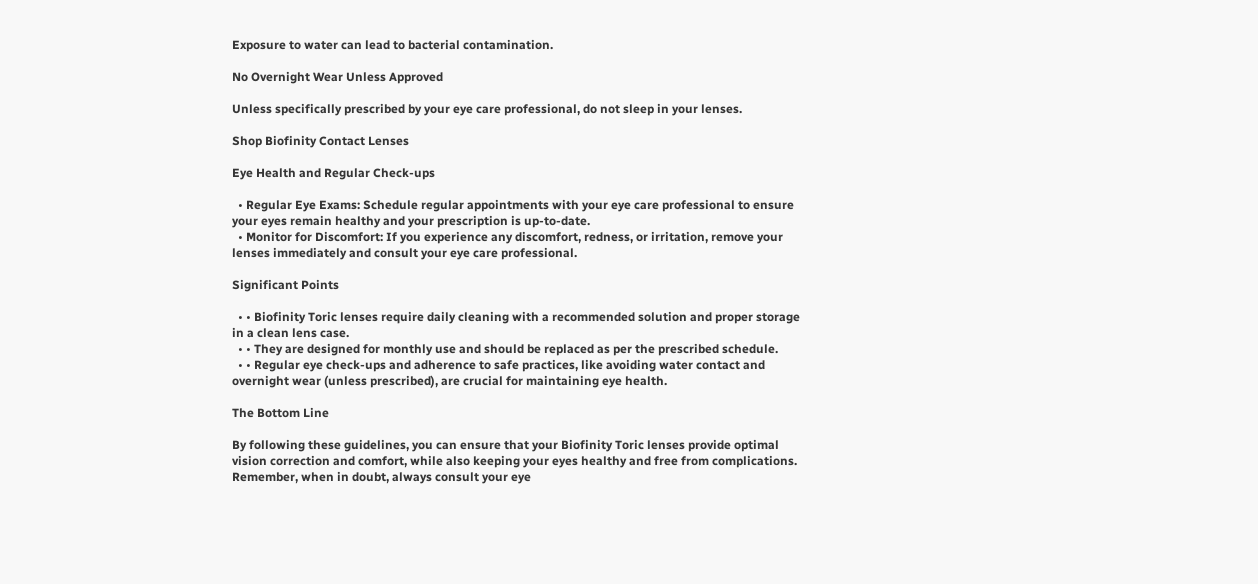Exposure to water can lead to bacterial contamination.

No Overnight Wear Unless Approved

Unless specifically prescribed by your eye care professional, do not sleep in your lenses.

Shop Biofinity Contact Lenses

Eye Health and Regular Check-ups

  • Regular Eye Exams: Schedule regular appointments with your eye care professional to ensure your eyes remain healthy and your prescription is up-to-date.
  • Monitor for Discomfort: If you experience any discomfort, redness, or irritation, remove your lenses immediately and consult your eye care professional.

Significant Points

  • • Biofinity Toric lenses require daily cleaning with a recommended solution and proper storage in a clean lens case.
  • • They are designed for monthly use and should be replaced as per the prescribed schedule.
  • • Regular eye check-ups and adherence to safe practices, like avoiding water contact and overnight wear (unless prescribed), are crucial for maintaining eye health.

The Bottom Line

By following these guidelines, you can ensure that your Biofinity Toric lenses provide optimal vision correction and comfort, while also keeping your eyes healthy and free from complications. Remember, when in doubt, always consult your eye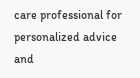care professional for personalized advice and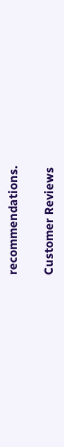recommendations.

Customer Reviews